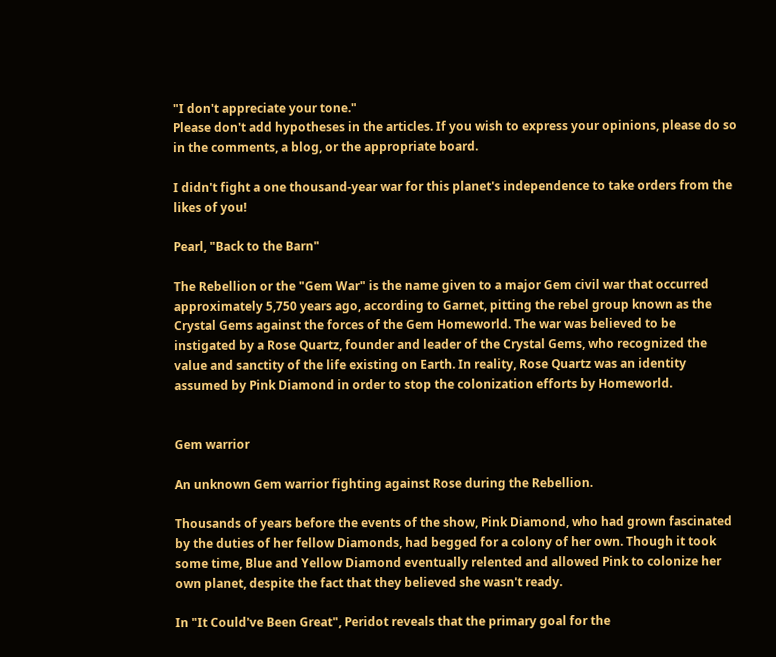"I don't appreciate your tone."
Please don't add hypotheses in the articles. If you wish to express your opinions, please do so in the comments, a blog, or the appropriate board.

I didn't fight a one thousand-year war for this planet's independence to take orders from the likes of you!

Pearl, "Back to the Barn"

The Rebellion or the "Gem War" is the name given to a major Gem civil war that occurred approximately 5,750 years ago, according to Garnet, pitting the rebel group known as the Crystal Gems against the forces of the Gem Homeworld. The war was believed to be instigated by a Rose Quartz, founder and leader of the Crystal Gems, who recognized the value and sanctity of the life existing on Earth. In reality, Rose Quartz was an identity assumed by Pink Diamond in order to stop the colonization efforts by Homeworld.


Gem warrior

An unknown Gem warrior fighting against Rose during the Rebellion.

Thousands of years before the events of the show, Pink Diamond, who had grown fascinated by the duties of her fellow Diamonds, had begged for a colony of her own. Though it took some time, Blue and Yellow Diamond eventually relented and allowed Pink to colonize her own planet, despite the fact that they believed she wasn't ready.

In "It Could've Been Great", Peridot reveals that the primary goal for the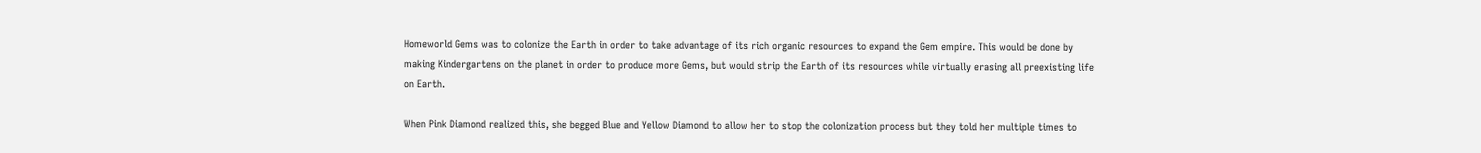Homeworld Gems was to colonize the Earth in order to take advantage of its rich organic resources to expand the Gem empire. This would be done by making Kindergartens on the planet in order to produce more Gems, but would strip the Earth of its resources while virtually erasing all preexisting life on Earth.

When Pink Diamond realized this, she begged Blue and Yellow Diamond to allow her to stop the colonization process but they told her multiple times to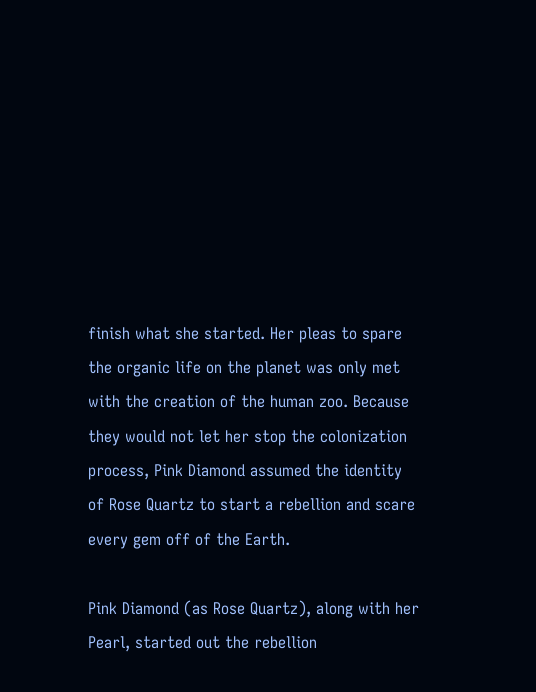finish what she started. Her pleas to spare the organic life on the planet was only met with the creation of the human zoo. Because they would not let her stop the colonization process, Pink Diamond assumed the identity of Rose Quartz to start a rebellion and scare every gem off of the Earth.

Pink Diamond (as Rose Quartz), along with her Pearl, started out the rebellion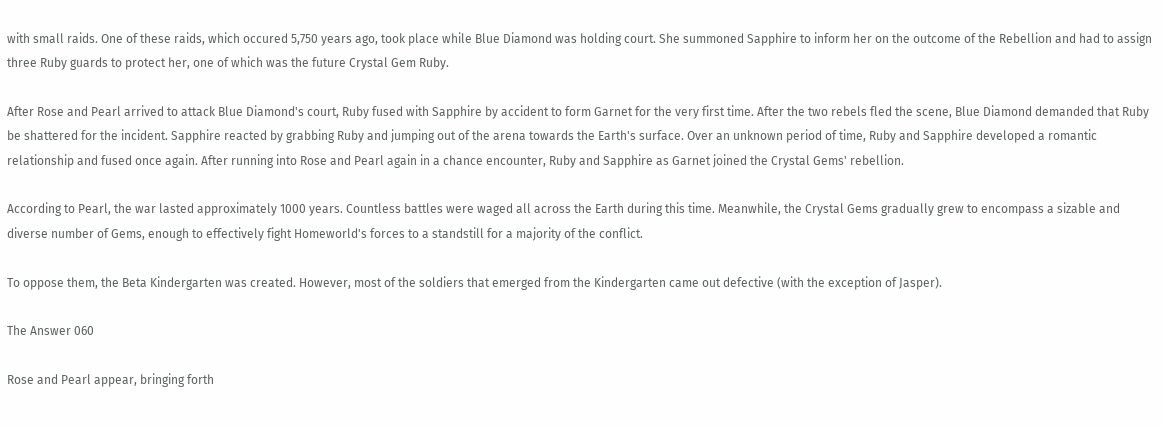with small raids. One of these raids, which occured 5,750 years ago, took place while Blue Diamond was holding court. She summoned Sapphire to inform her on the outcome of the Rebellion and had to assign three Ruby guards to protect her, one of which was the future Crystal Gem Ruby.

After Rose and Pearl arrived to attack Blue Diamond's court, Ruby fused with Sapphire by accident to form Garnet for the very first time. After the two rebels fled the scene, Blue Diamond demanded that Ruby be shattered for the incident. Sapphire reacted by grabbing Ruby and jumping out of the arena towards the Earth's surface. Over an unknown period of time, Ruby and Sapphire developed a romantic relationship and fused once again. After running into Rose and Pearl again in a chance encounter, Ruby and Sapphire as Garnet joined the Crystal Gems' rebellion.

According to Pearl, the war lasted approximately 1000 years. Countless battles were waged all across the Earth during this time. Meanwhile, the Crystal Gems gradually grew to encompass a sizable and diverse number of Gems, enough to effectively fight Homeworld's forces to a standstill for a majority of the conflict.

To oppose them, the Beta Kindergarten was created. However, most of the soldiers that emerged from the Kindergarten came out defective (with the exception of Jasper).

The Answer 060

Rose and Pearl appear, bringing forth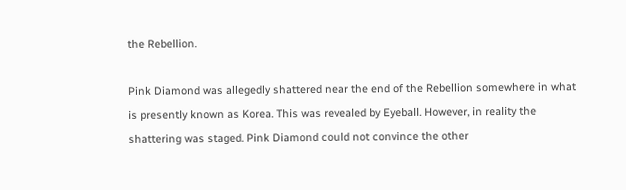the Rebellion.

Pink Diamond was allegedly shattered near the end of the Rebellion somewhere in what is presently known as Korea. This was revealed by Eyeball. However, in reality the shattering was staged. Pink Diamond could not convince the other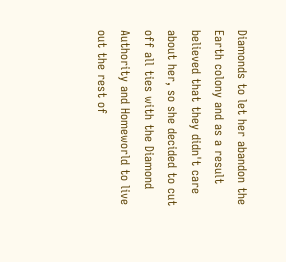Diamonds to let her abandon the Earth colony and as a result believed that they didn't care about her, so she decided to cut off all ties with the Diamond Authority and Homeworld to live out the rest of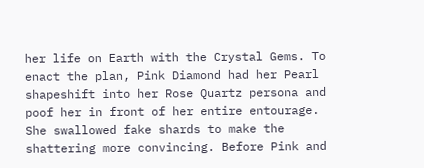her life on Earth with the Crystal Gems. To enact the plan, Pink Diamond had her Pearl shapeshift into her Rose Quartz persona and poof her in front of her entire entourage. She swallowed fake shards to make the shattering more convincing. Before Pink and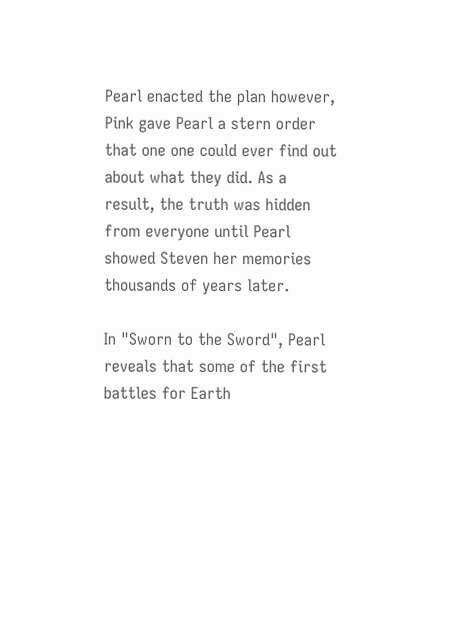Pearl enacted the plan however, Pink gave Pearl a stern order that one one could ever find out about what they did. As a result, the truth was hidden from everyone until Pearl showed Steven her memories thousands of years later.

In "Sworn to the Sword", Pearl reveals that some of the first battles for Earth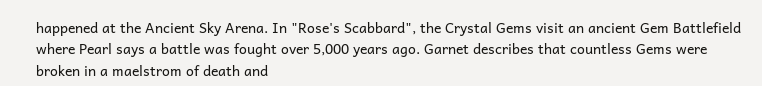happened at the Ancient Sky Arena. In "Rose's Scabbard", the Crystal Gems visit an ancient Gem Battlefield where Pearl says a battle was fought over 5,000 years ago. Garnet describes that countless Gems were broken in a maelstrom of death and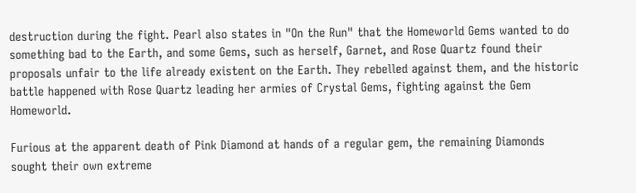destruction during the fight. Pearl also states in "On the Run" that the Homeworld Gems wanted to do something bad to the Earth, and some Gems, such as herself, Garnet, and Rose Quartz found their proposals unfair to the life already existent on the Earth. They rebelled against them, and the historic battle happened with Rose Quartz leading her armies of Crystal Gems, fighting against the Gem Homeworld.

Furious at the apparent death of Pink Diamond at hands of a regular gem, the remaining Diamonds sought their own extreme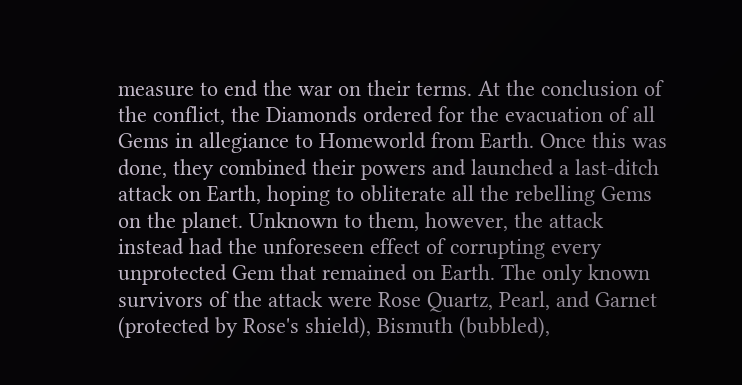measure to end the war on their terms. At the conclusion of the conflict, the Diamonds ordered for the evacuation of all Gems in allegiance to Homeworld from Earth. Once this was done, they combined their powers and launched a last-ditch attack on Earth, hoping to obliterate all the rebelling Gems on the planet. Unknown to them, however, the attack instead had the unforeseen effect of corrupting every unprotected Gem that remained on Earth. The only known survivors of the attack were Rose Quartz, Pearl, and Garnet (protected by Rose's shield), Bismuth (bubbled),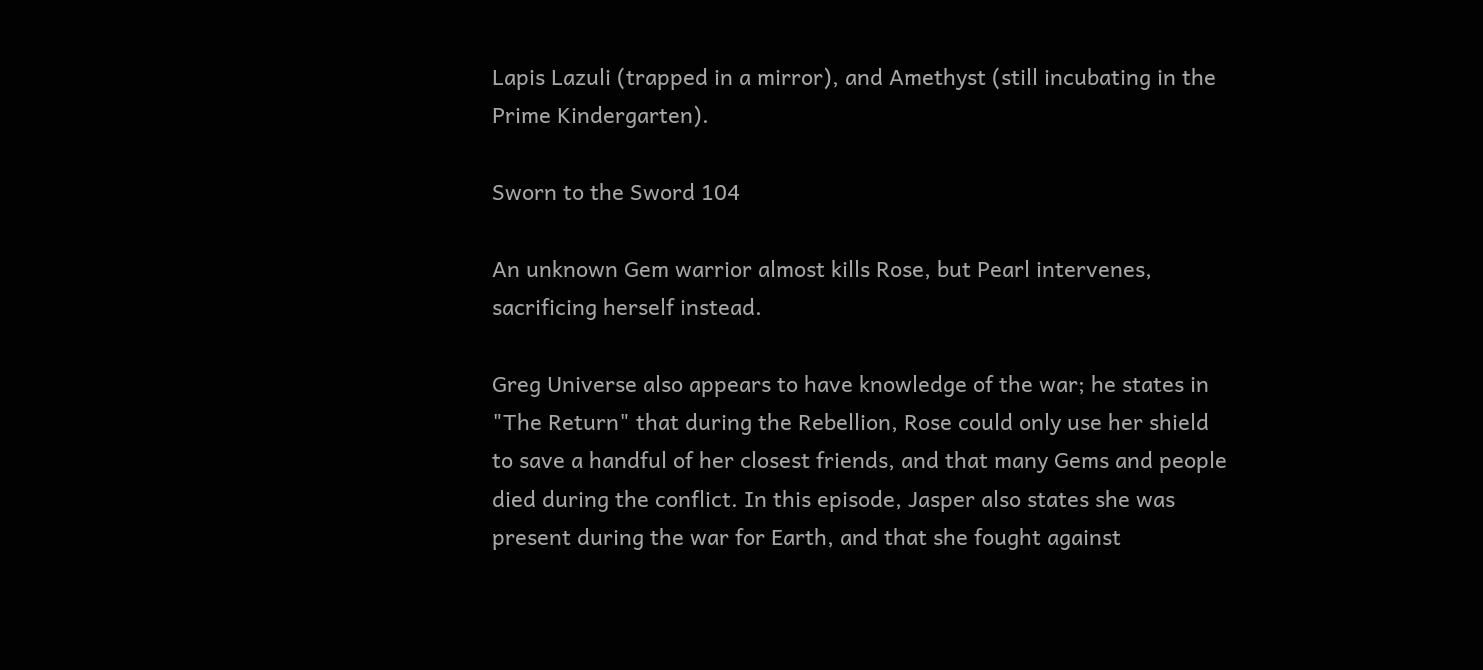Lapis Lazuli (trapped in a mirror), and Amethyst (still incubating in the Prime Kindergarten).

Sworn to the Sword 104

An unknown Gem warrior almost kills Rose, but Pearl intervenes, sacrificing herself instead.

Greg Universe also appears to have knowledge of the war; he states in "The Return" that during the Rebellion, Rose could only use her shield to save a handful of her closest friends, and that many Gems and people died during the conflict. In this episode, Jasper also states she was present during the war for Earth, and that she fought against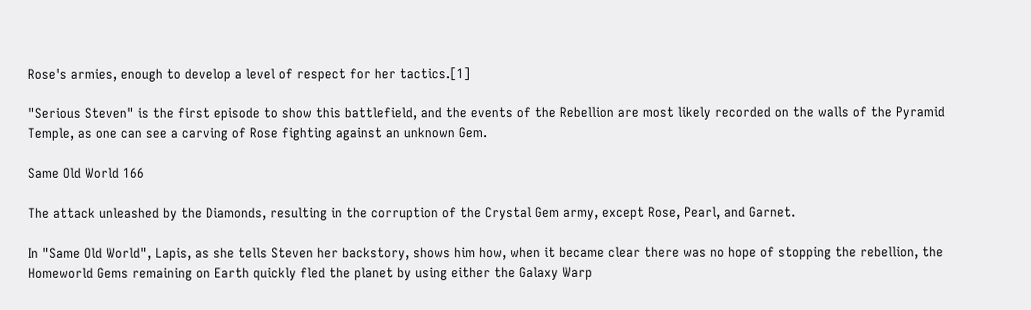Rose's armies, enough to develop a level of respect for her tactics.[1]

"Serious Steven" is the first episode to show this battlefield, and the events of the Rebellion are most likely recorded on the walls of the Pyramid Temple, as one can see a carving of Rose fighting against an unknown Gem.

Same Old World 166

The attack unleashed by the Diamonds, resulting in the corruption of the Crystal Gem army, except Rose, Pearl, and Garnet.

In "Same Old World", Lapis, as she tells Steven her backstory, shows him how, when it became clear there was no hope of stopping the rebellion, the Homeworld Gems remaining on Earth quickly fled the planet by using either the Galaxy Warp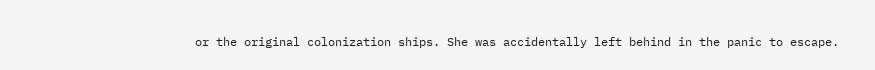or the original colonization ships. She was accidentally left behind in the panic to escape.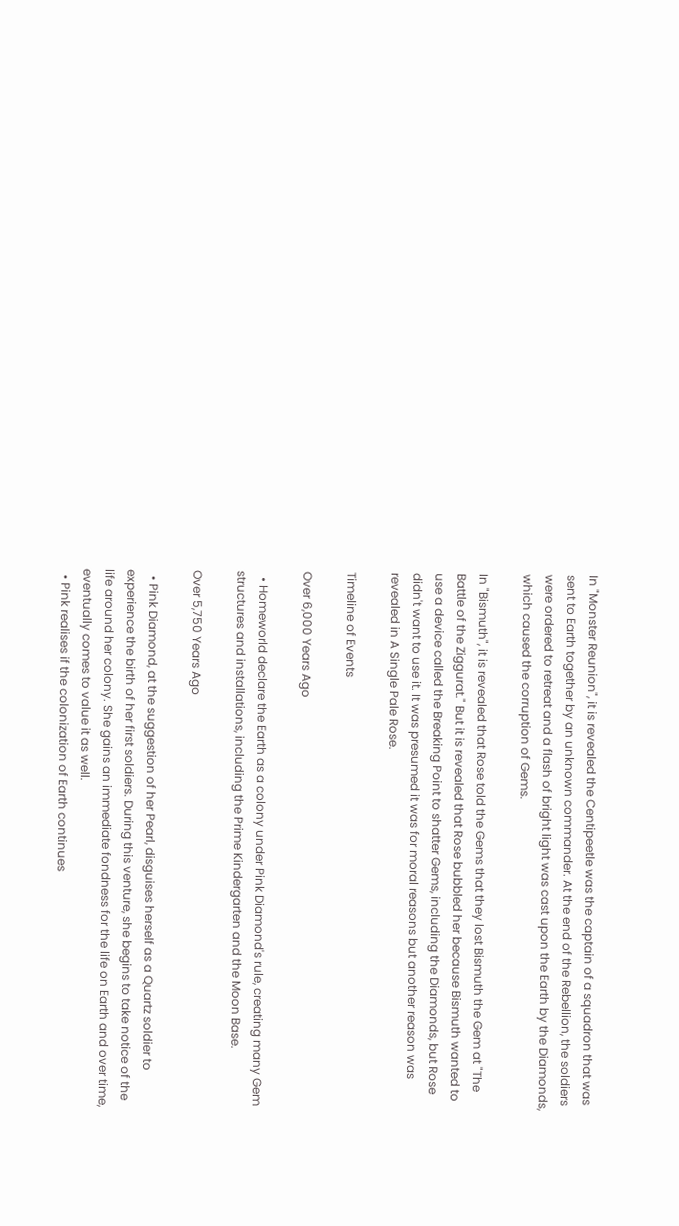In "Monster Reunion", it is revealed the Centipeetle was the captain of a squadron that was sent to Earth together by an unknown commander. At the end of the Rebellion, the soldiers were ordered to retreat and a flash of bright light was cast upon the Earth by the Diamonds, which caused the corruption of Gems.

In "Bismuth", it is revealed that Rose told the Gems that they lost Bismuth the Gem at "The Battle of the Ziggurat." But it is revealed that Rose bubbled her because Bismuth wanted to use a device called the Breaking Point to shatter Gems, including the Diamonds, but Rose didn't want to use it. It was presumed it was for moral reasons but another reason was revealed in A Single Pale Rose.

Timeline of Events

Over 6,000 Years Ago

  • Homeworld declare the Earth as a colony under Pink Diamond's rule, creating many Gem structures and installations, including the Prime Kindergarten and the Moon Base.

Over 5,750 Years Ago

  • Pink Diamond, at the suggestion of her Pearl, disguises herself as a Quartz soldier to experience the birth of her first soldiers. During this venture, she begins to take notice of the life around her colony. She gains an immediate fondness for the life on Earth and over time, eventually comes to value it as well.
  • Pink realises if the colonization of Earth continues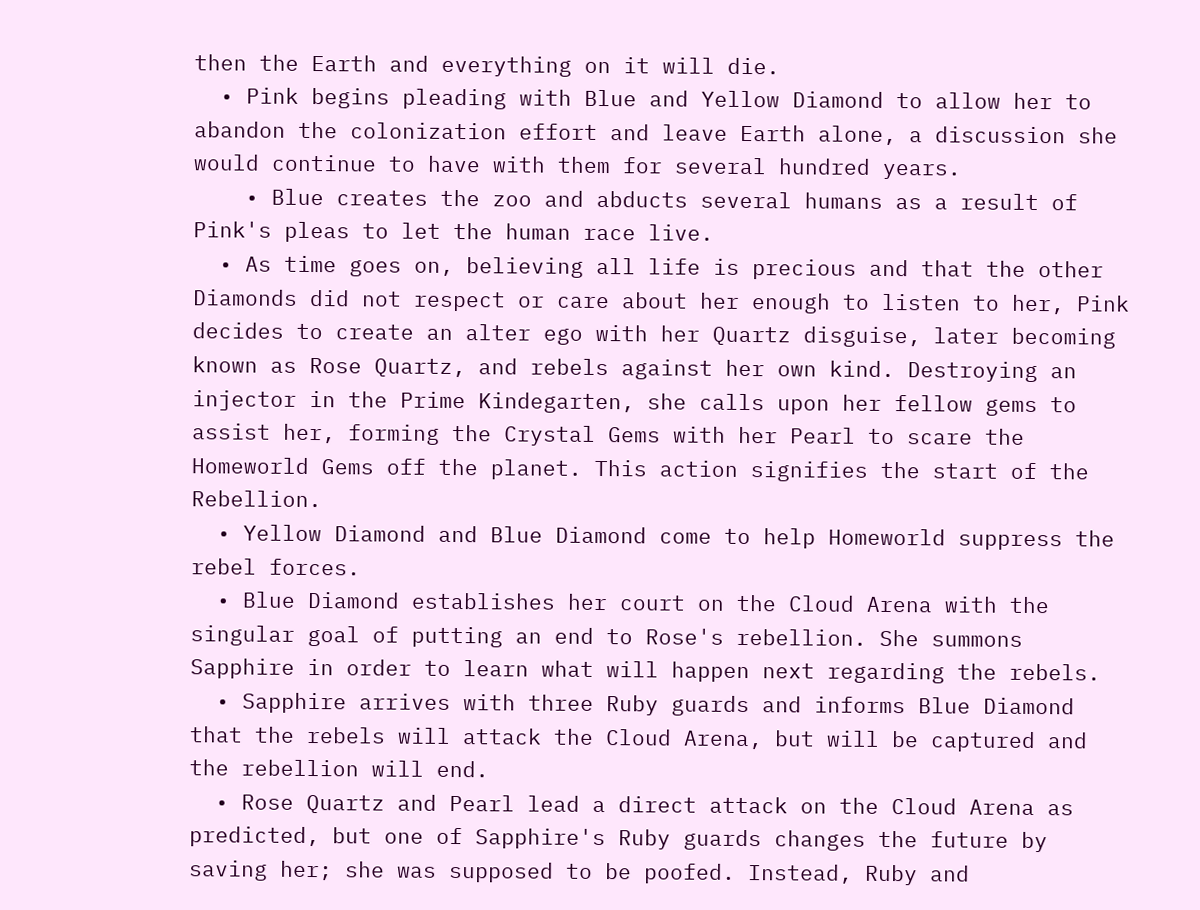then the Earth and everything on it will die.
  • Pink begins pleading with Blue and Yellow Diamond to allow her to abandon the colonization effort and leave Earth alone, a discussion she would continue to have with them for several hundred years.
    • Blue creates the zoo and abducts several humans as a result of Pink's pleas to let the human race live.
  • As time goes on, believing all life is precious and that the other Diamonds did not respect or care about her enough to listen to her, Pink decides to create an alter ego with her Quartz disguise, later becoming known as Rose Quartz, and rebels against her own kind. Destroying an injector in the Prime Kindegarten, she calls upon her fellow gems to assist her, forming the Crystal Gems with her Pearl to scare the Homeworld Gems off the planet. This action signifies the start of the Rebellion.
  • Yellow Diamond and Blue Diamond come to help Homeworld suppress the rebel forces.
  • Blue Diamond establishes her court on the Cloud Arena with the singular goal of putting an end to Rose's rebellion. She summons Sapphire in order to learn what will happen next regarding the rebels.
  • Sapphire arrives with three Ruby guards and informs Blue Diamond that the rebels will attack the Cloud Arena, but will be captured and the rebellion will end.
  • Rose Quartz and Pearl lead a direct attack on the Cloud Arena as predicted, but one of Sapphire's Ruby guards changes the future by saving her; she was supposed to be poofed. Instead, Ruby and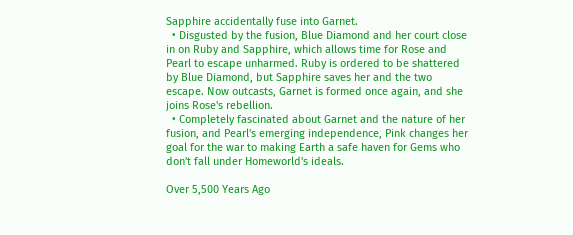Sapphire accidentally fuse into Garnet.
  • Disgusted by the fusion, Blue Diamond and her court close in on Ruby and Sapphire, which allows time for Rose and Pearl to escape unharmed. Ruby is ordered to be shattered by Blue Diamond, but Sapphire saves her and the two escape. Now outcasts, Garnet is formed once again, and she joins Rose's rebellion.
  • Completely fascinated about Garnet and the nature of her fusion, and Pearl's emerging independence, Pink changes her goal for the war to making Earth a safe haven for Gems who don't fall under Homeworld's ideals.

Over 5,500 Years Ago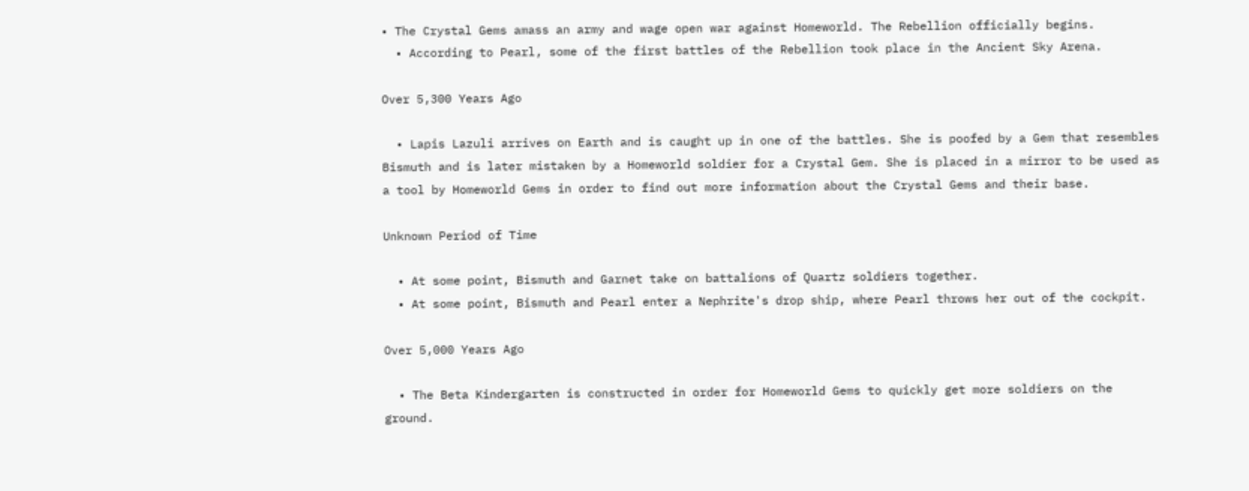• The Crystal Gems amass an army and wage open war against Homeworld. The Rebellion officially begins.
  • According to Pearl, some of the first battles of the Rebellion took place in the Ancient Sky Arena.

Over 5,300 Years Ago

  • Lapis Lazuli arrives on Earth and is caught up in one of the battles. She is poofed by a Gem that resembles Bismuth and is later mistaken by a Homeworld soldier for a Crystal Gem. She is placed in a mirror to be used as a tool by Homeworld Gems in order to find out more information about the Crystal Gems and their base.

Unknown Period of Time

  • At some point, Bismuth and Garnet take on battalions of Quartz soldiers together.
  • At some point, Bismuth and Pearl enter a Nephrite's drop ship, where Pearl throws her out of the cockpit.

Over 5,000 Years Ago

  • The Beta Kindergarten is constructed in order for Homeworld Gems to quickly get more soldiers on the ground.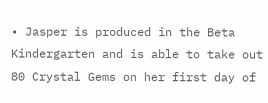• Jasper is produced in the Beta Kindergarten and is able to take out 80 Crystal Gems on her first day of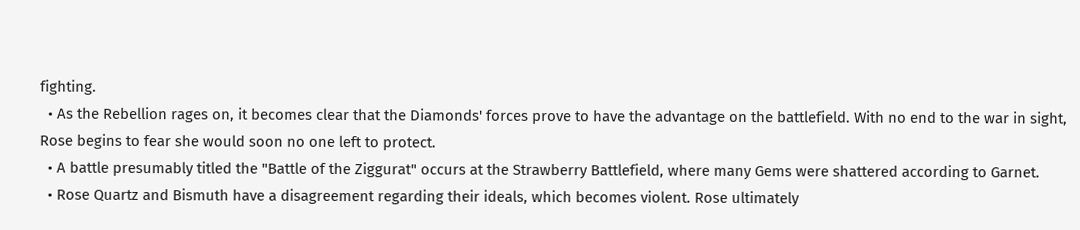fighting.
  • As the Rebellion rages on, it becomes clear that the Diamonds' forces prove to have the advantage on the battlefield. With no end to the war in sight, Rose begins to fear she would soon no one left to protect.
  • A battle presumably titled the "Battle of the Ziggurat" occurs at the Strawberry Battlefield, where many Gems were shattered according to Garnet.
  • Rose Quartz and Bismuth have a disagreement regarding their ideals, which becomes violent. Rose ultimately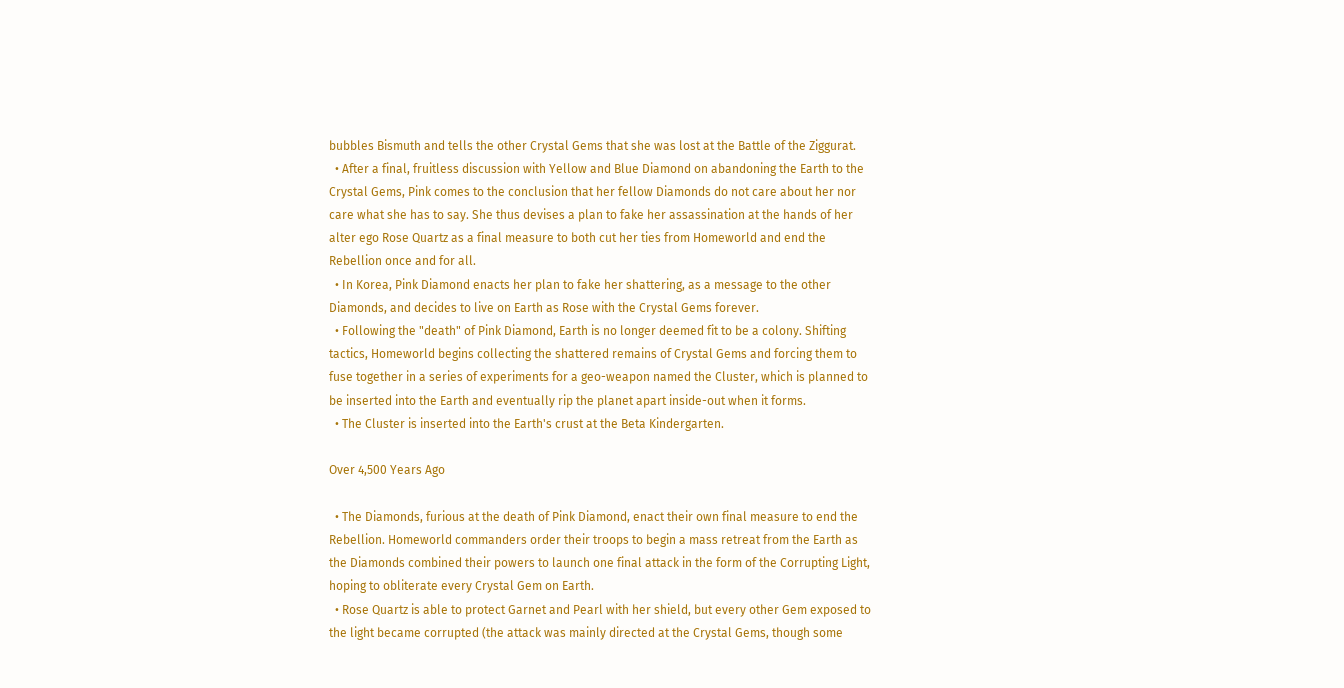bubbles Bismuth and tells the other Crystal Gems that she was lost at the Battle of the Ziggurat.
  • After a final, fruitless discussion with Yellow and Blue Diamond on abandoning the Earth to the Crystal Gems, Pink comes to the conclusion that her fellow Diamonds do not care about her nor care what she has to say. She thus devises a plan to fake her assassination at the hands of her alter ego Rose Quartz as a final measure to both cut her ties from Homeworld and end the Rebellion once and for all.
  • In Korea, Pink Diamond enacts her plan to fake her shattering, as a message to the other Diamonds, and decides to live on Earth as Rose with the Crystal Gems forever.
  • Following the "death" of Pink Diamond, Earth is no longer deemed fit to be a colony. Shifting tactics, Homeworld begins collecting the shattered remains of Crystal Gems and forcing them to fuse together in a series of experiments for a geo-weapon named the Cluster, which is planned to be inserted into the Earth and eventually rip the planet apart inside-out when it forms.
  • The Cluster is inserted into the Earth's crust at the Beta Kindergarten.

Over 4,500 Years Ago

  • The Diamonds, furious at the death of Pink Diamond, enact their own final measure to end the Rebellion. Homeworld commanders order their troops to begin a mass retreat from the Earth as the Diamonds combined their powers to launch one final attack in the form of the Corrupting Light, hoping to obliterate every Crystal Gem on Earth.
  • Rose Quartz is able to protect Garnet and Pearl with her shield, but every other Gem exposed to the light became corrupted (the attack was mainly directed at the Crystal Gems, though some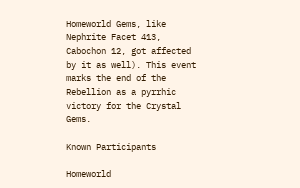Homeworld Gems, like Nephrite Facet 413, Cabochon 12, got affected by it as well). This event marks the end of the Rebellion as a pyrrhic victory for the Crystal Gems.

Known Participants

Homeworld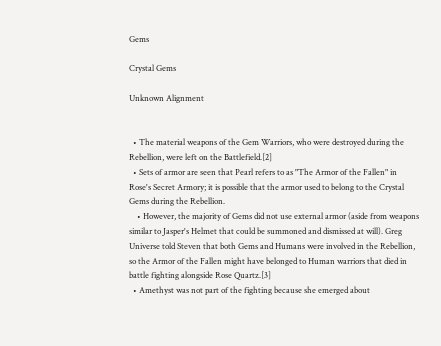Gems

Crystal Gems

Unknown Alignment


  • The material weapons of the Gem Warriors, who were destroyed during the Rebellion, were left on the Battlefield.[2]
  • Sets of armor are seen that Pearl refers to as "The Armor of the Fallen" in Rose's Secret Armory; it is possible that the armor used to belong to the Crystal Gems during the Rebellion.
    • However, the majority of Gems did not use external armor (aside from weapons similar to Jasper's Helmet that could be summoned and dismissed at will). Greg Universe told Steven that both Gems and Humans were involved in the Rebellion, so the Armor of the Fallen might have belonged to Human warriors that died in battle fighting alongside Rose Quartz.[3]
  • Amethyst was not part of the fighting because she emerged about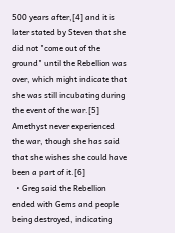500 years after,[4] and it is later stated by Steven that she did not "come out of the ground" until the Rebellion was over, which might indicate that she was still incubating during the event of the war.[5] Amethyst never experienced the war, though she has said that she wishes she could have been a part of it.[6]
  • Greg said the Rebellion ended with Gems and people being destroyed, indicating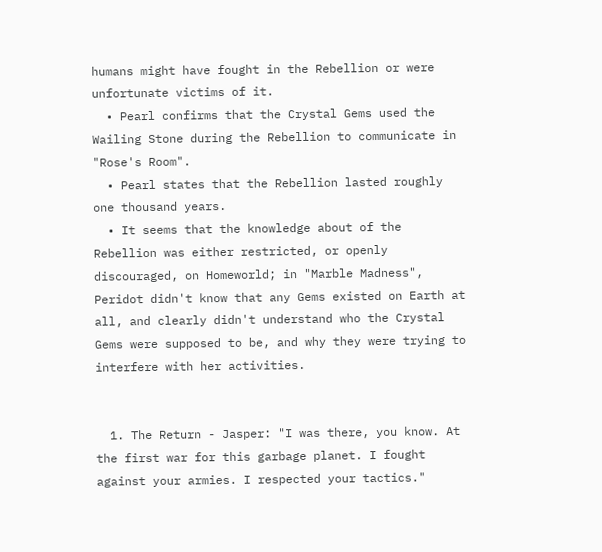humans might have fought in the Rebellion or were unfortunate victims of it.
  • Pearl confirms that the Crystal Gems used the Wailing Stone during the Rebellion to communicate in "Rose's Room".
  • Pearl states that the Rebellion lasted roughly one thousand years.
  • It seems that the knowledge about of the Rebellion was either restricted, or openly discouraged, on Homeworld; in "Marble Madness", Peridot didn't know that any Gems existed on Earth at all, and clearly didn't understand who the Crystal Gems were supposed to be, and why they were trying to interfere with her activities.


  1. The Return - Jasper: "I was there, you know. At the first war for this garbage planet. I fought against your armies. I respected your tactics."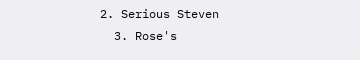2. Serious Steven
  3. Rose's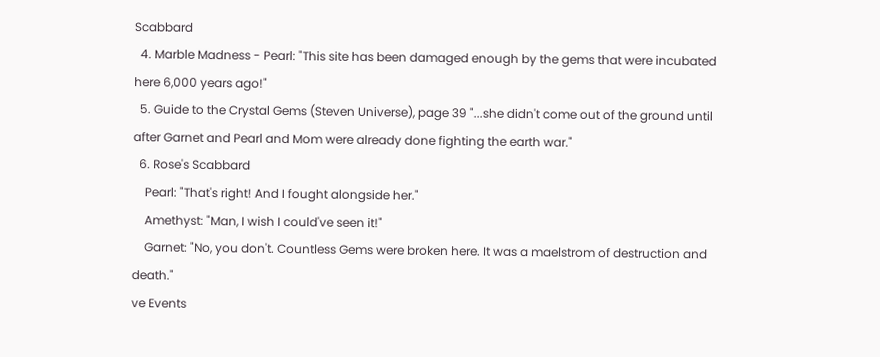Scabbard
  4. Marble Madness - Pearl: "This site has been damaged enough by the gems that were incubated here 6,000 years ago!"
  5. Guide to the Crystal Gems (Steven Universe), page 39 "...she didn't come out of the ground until after Garnet and Pearl and Mom were already done fighting the earth war."
  6. Rose's Scabbard
    Pearl: "That's right! And I fought alongside her."
    Amethyst: "Man, I wish I could've seen it!"
    Garnet: "No, you don't. Countless Gems were broken here. It was a maelstrom of destruction and death."
ve Events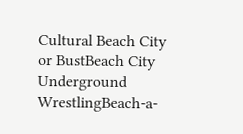Cultural Beach City or BustBeach City Underground WrestlingBeach-a-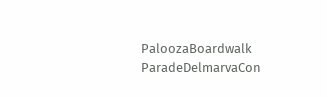PaloozaBoardwalk ParadeDelmarvaCon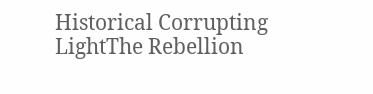Historical Corrupting LightThe Rebellion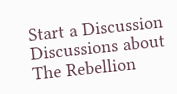Start a Discussion Discussions about The Rebellion